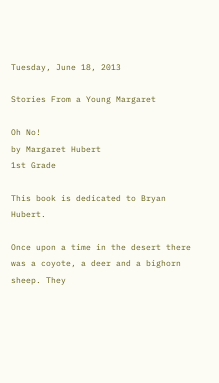Tuesday, June 18, 2013

Stories From a Young Margaret

Oh No!
by Margaret Hubert
1st Grade

This book is dedicated to Bryan Hubert.

Once upon a time in the desert there was a coyote, a deer and a bighorn sheep. They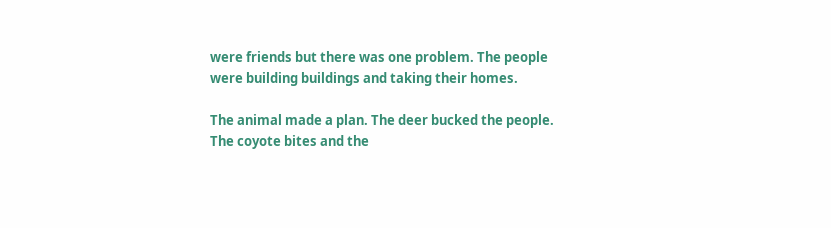were friends but there was one problem. The people were building buildings and taking their homes.

The animal made a plan. The deer bucked the people. The coyote bites and the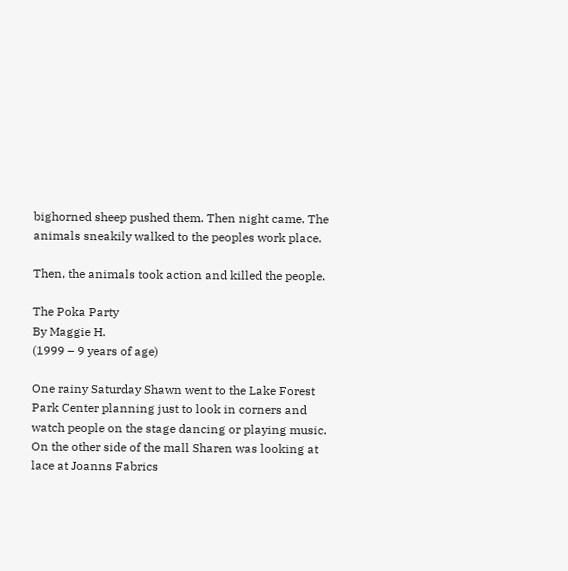bighorned sheep pushed them. Then night came. The animals sneakily walked to the peoples work place.

Then, the animals took action and killed the people.

The Poka Party
By Maggie H.
(1999 – 9 years of age)

One rainy Saturday Shawn went to the Lake Forest Park Center planning just to look in corners and watch people on the stage dancing or playing music. On the other side of the mall Sharen was looking at lace at Joanns Fabrics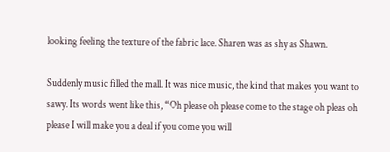looking feeling the texture of the fabric lace. Sharen was as shy as Shawn.

Suddenly music filled the mall. It was nice music, the kind that makes you want to sawy. Its words went like this, “Oh please oh please come to the stage oh pleas oh please I will make you a deal if you come you will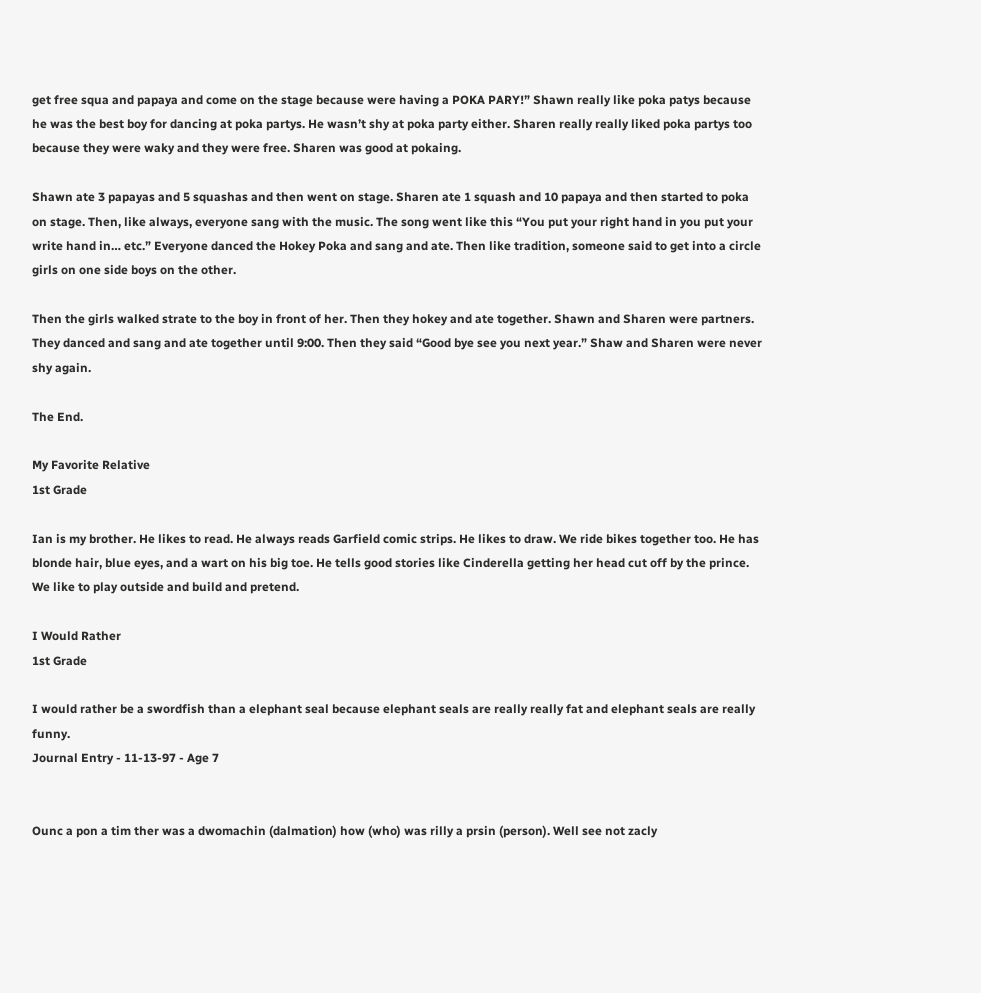get free squa and papaya and come on the stage because were having a POKA PARY!” Shawn really like poka patys because he was the best boy for dancing at poka partys. He wasn’t shy at poka party either. Sharen really really liked poka partys too because they were waky and they were free. Sharen was good at pokaing.

Shawn ate 3 papayas and 5 squashas and then went on stage. Sharen ate 1 squash and 10 papaya and then started to poka on stage. Then, like always, everyone sang with the music. The song went like this “You put your right hand in you put your write hand in… etc.” Everyone danced the Hokey Poka and sang and ate. Then like tradition, someone said to get into a circle girls on one side boys on the other.

Then the girls walked strate to the boy in front of her. Then they hokey and ate together. Shawn and Sharen were partners. They danced and sang and ate together until 9:00. Then they said “Good bye see you next year.” Shaw and Sharen were never shy again.

The End.

My Favorite Relative
1st Grade

Ian is my brother. He likes to read. He always reads Garfield comic strips. He likes to draw. We ride bikes together too. He has blonde hair, blue eyes, and a wart on his big toe. He tells good stories like Cinderella getting her head cut off by the prince. We like to play outside and build and pretend.

I Would Rather
1st Grade

I would rather be a swordfish than a elephant seal because elephant seals are really really fat and elephant seals are really funny.
Journal Entry - 11-13-97 - Age 7


Ounc a pon a tim ther was a dwomachin (dalmation) how (who) was rilly a prsin (person). Well see not zacly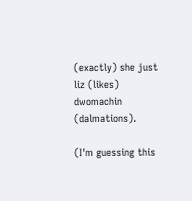(exactly) she just liz (likes) dwomachin (dalmations).

(I'm guessing this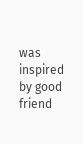was inspired by good friend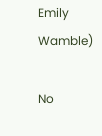Emily Wamble)

No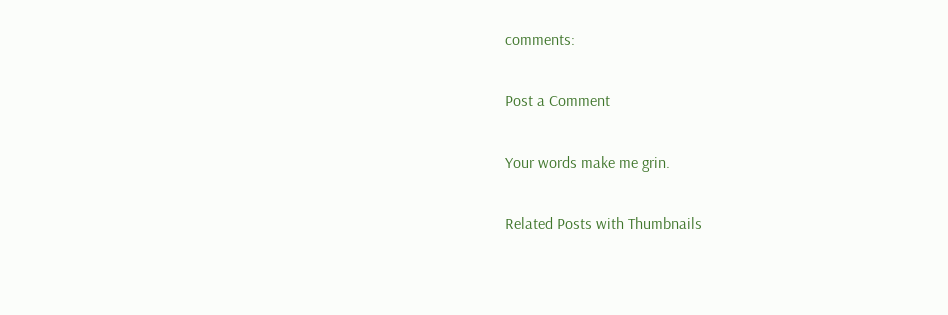comments:

Post a Comment

Your words make me grin.

Related Posts with Thumbnails